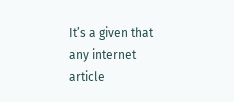It’s a given that any internet article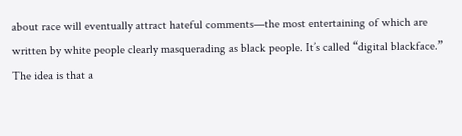about race will eventually attract hateful comments—the most entertaining of which are written by white people clearly masquerading as black people. It’s called “digital blackface.” The idea is that a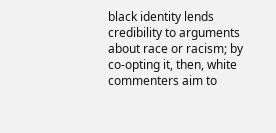black identity lends credibility to arguments about race or racism; by co-opting it, then, white commenters aim to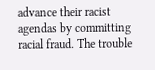advance their racist agendas by committing racial fraud. The trouble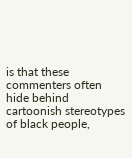is that these commenters often hide behind cartoonish stereotypes of black people,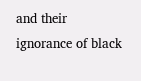and their ignorance of black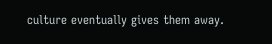culture eventually gives them away.